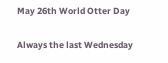May 26th World Otter Day

Always the last Wednesday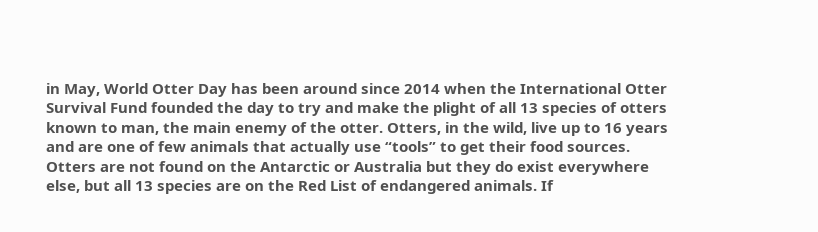in May, World Otter Day has been around since 2014 when the International Otter Survival Fund founded the day to try and make the plight of all 13 species of otters known to man, the main enemy of the otter. Otters, in the wild, live up to 16 years and are one of few animals that actually use “tools” to get their food sources. Otters are not found on the Antarctic or Australia but they do exist everywhere else, but all 13 species are on the Red List of endangered animals. If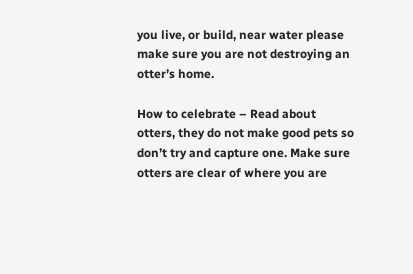you live, or build, near water please make sure you are not destroying an otter’s home.

How to celebrate – Read about otters, they do not make good pets so don’t try and capture one. Make sure otters are clear of where you are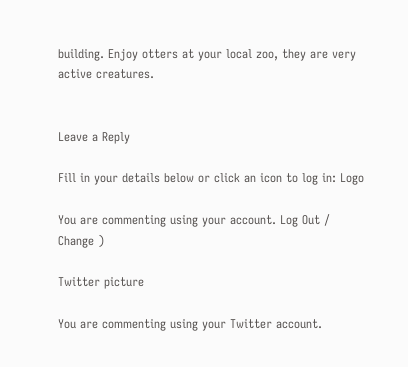building. Enjoy otters at your local zoo, they are very active creatures.


Leave a Reply

Fill in your details below or click an icon to log in: Logo

You are commenting using your account. Log Out /  Change )

Twitter picture

You are commenting using your Twitter account.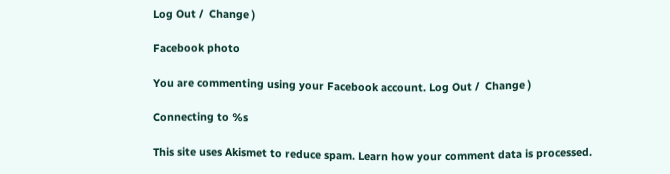Log Out /  Change )

Facebook photo

You are commenting using your Facebook account. Log Out /  Change )

Connecting to %s

This site uses Akismet to reduce spam. Learn how your comment data is processed.